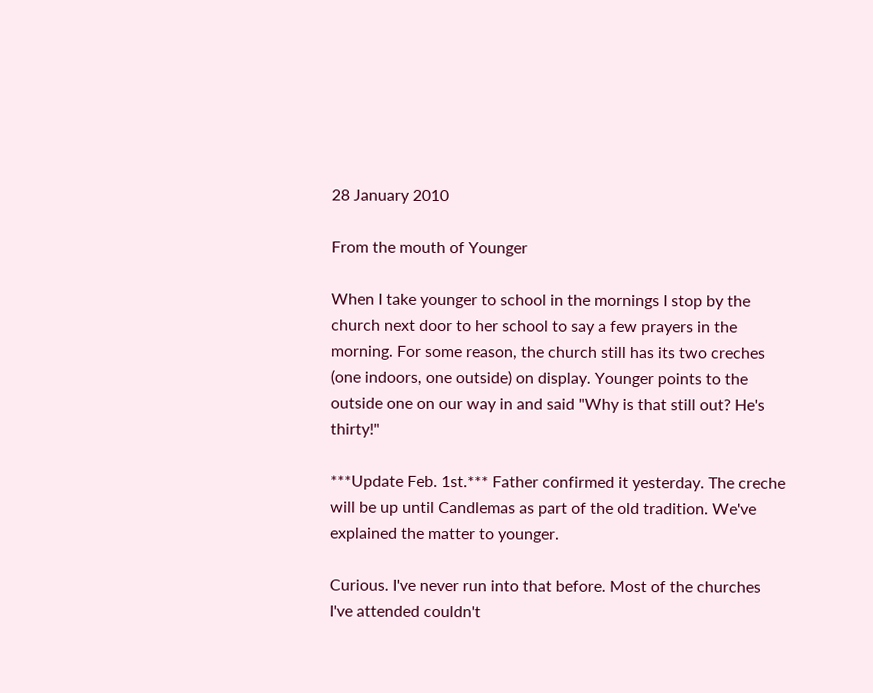28 January 2010

From the mouth of Younger

When I take younger to school in the mornings I stop by the church next door to her school to say a few prayers in the morning. For some reason, the church still has its two creches (one indoors, one outside) on display. Younger points to the outside one on our way in and said "Why is that still out? He's thirty!"

***Update Feb. 1st.*** Father confirmed it yesterday. The creche will be up until Candlemas as part of the old tradition. We've explained the matter to younger.

Curious. I've never run into that before. Most of the churches I've attended couldn't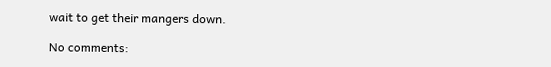wait to get their mangers down.

No comments: